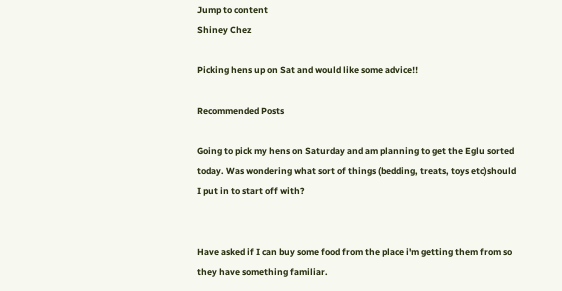Jump to content
Shiney Chez

Picking hens up on Sat and would like some advice!!

Recommended Posts

Going to pick my hens on Saturday and am planning to get the Eglu sorted today. Was wondering what sort of things (bedding, treats, toys etc)should I put in to start off with?


Have asked if I can buy some food from the place i'm getting them from so they have something familiar.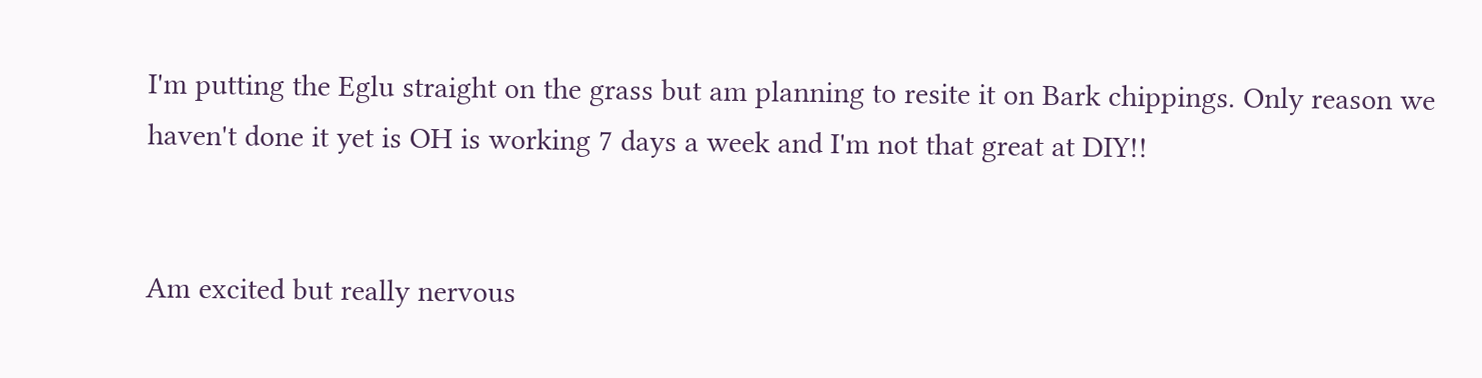I'm putting the Eglu straight on the grass but am planning to resite it on Bark chippings. Only reason we haven't done it yet is OH is working 7 days a week and I'm not that great at DIY!!


Am excited but really nervous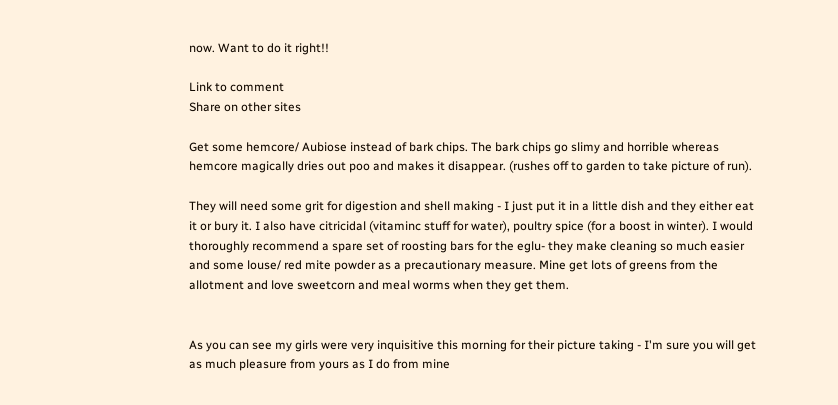now. Want to do it right!!

Link to comment
Share on other sites

Get some hemcore/ Aubiose instead of bark chips. The bark chips go slimy and horrible whereas hemcore magically dries out poo and makes it disappear. (rushes off to garden to take picture of run).

They will need some grit for digestion and shell making - I just put it in a little dish and they either eat it or bury it. I also have citricidal (vitaminc stuff for water), poultry spice (for a boost in winter). I would thoroughly recommend a spare set of roosting bars for the eglu- they make cleaning so much easier and some louse/ red mite powder as a precautionary measure. Mine get lots of greens from the allotment and love sweetcorn and meal worms when they get them.


As you can see my girls were very inquisitive this morning for their picture taking - I'm sure you will get as much pleasure from yours as I do from mine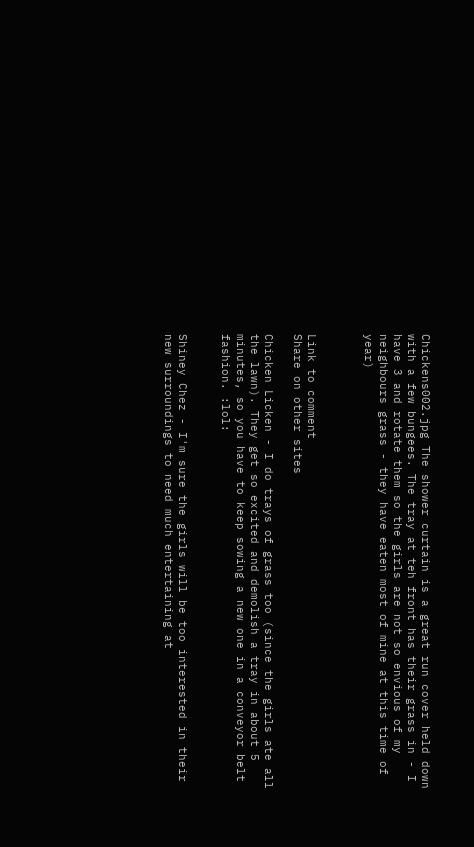Chickens002.jpg The shower curtain is a great run cover held down with a few bungees. The tray at teh front has their grass in - I have 3 and rotate them so the girls are not so envious of my neighbours grass - they have eaten most of mine at this time of year)



Link to comment
Share on other sites

Chicken Licken - I do trays of grass too (since the girls ate all the lawn). They get so excited and demolish a tray in about 5 minutes, so you have to keep sowing a new one in a conveyor belt fashion. :lol:


Shiney Chez - I'm sure the girls will be too interested in their new surroundings to need much entertaining at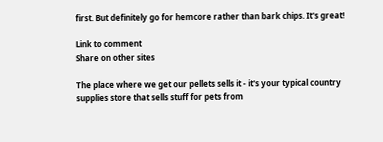first. But definitely go for hemcore rather than bark chips. It's great!

Link to comment
Share on other sites

The place where we get our pellets sells it - it's your typical country supplies store that sells stuff for pets from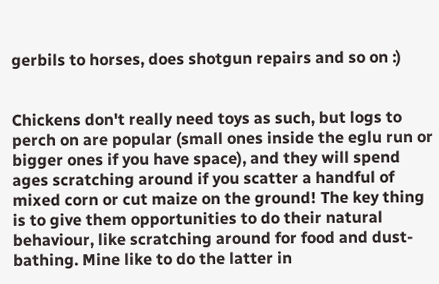gerbils to horses, does shotgun repairs and so on :)


Chickens don't really need toys as such, but logs to perch on are popular (small ones inside the eglu run or bigger ones if you have space), and they will spend ages scratching around if you scatter a handful of mixed corn or cut maize on the ground! The key thing is to give them opportunities to do their natural behaviour, like scratching around for food and dust-bathing. Mine like to do the latter in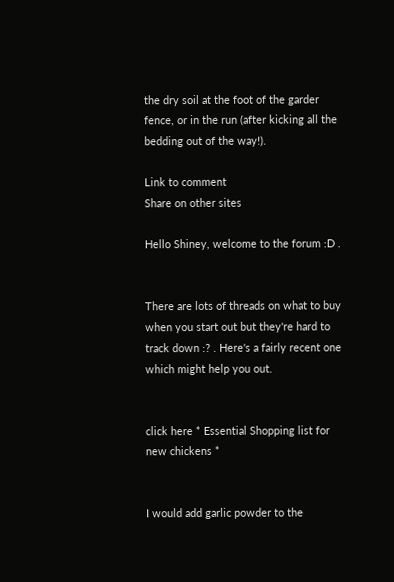the dry soil at the foot of the garder fence, or in the run (after kicking all the bedding out of the way!).

Link to comment
Share on other sites

Hello Shiney, welcome to the forum :D .


There are lots of threads on what to buy when you start out but they're hard to track down :? . Here's a fairly recent one which might help you out.


click here * Essential Shopping list for new chickens *


I would add garlic powder to the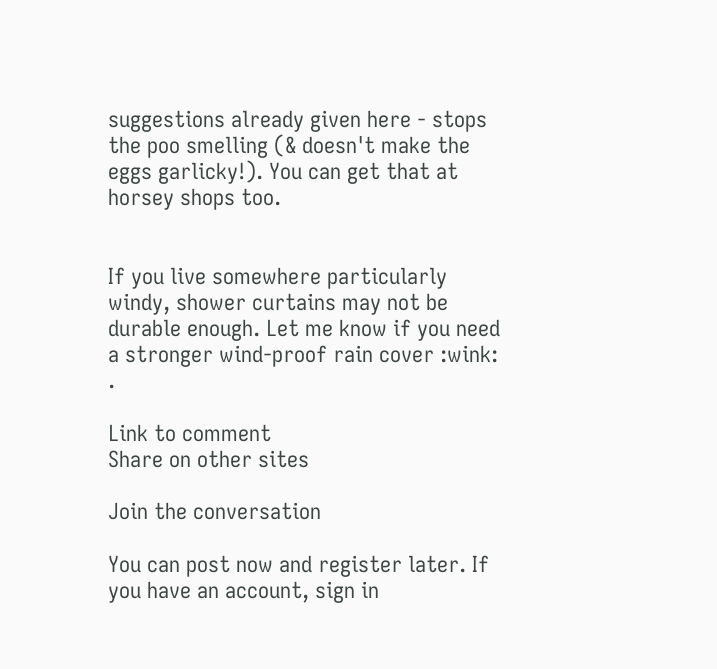suggestions already given here - stops the poo smelling (& doesn't make the eggs garlicky!). You can get that at horsey shops too.


If you live somewhere particularly windy, shower curtains may not be durable enough. Let me know if you need a stronger wind-proof rain cover :wink: .

Link to comment
Share on other sites

Join the conversation

You can post now and register later. If you have an account, sign in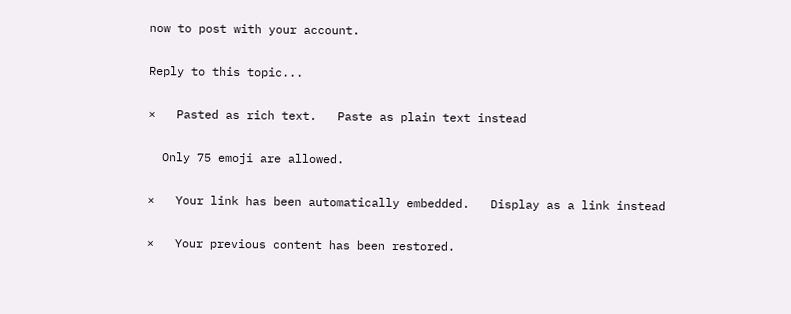now to post with your account.

Reply to this topic...

×   Pasted as rich text.   Paste as plain text instead

  Only 75 emoji are allowed.

×   Your link has been automatically embedded.   Display as a link instead

×   Your previous content has been restored.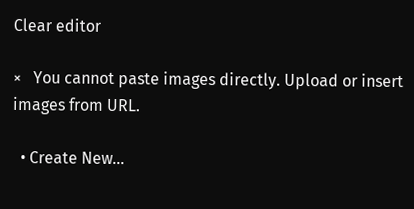Clear editor

×   You cannot paste images directly. Upload or insert images from URL.

  • Create New...